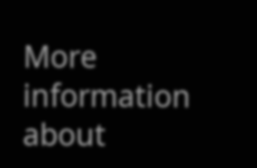More information about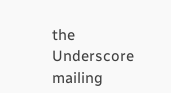the Underscore mailing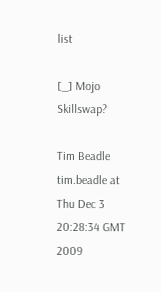list

[_] Mojo Skillswap?

Tim Beadle tim.beadle at
Thu Dec 3 20:28:34 GMT 2009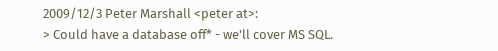2009/12/3 Peter Marshall <peter at>:
> Could have a database off* - we'll cover MS SQL.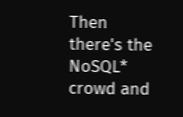Then there's the NoSQL* crowd and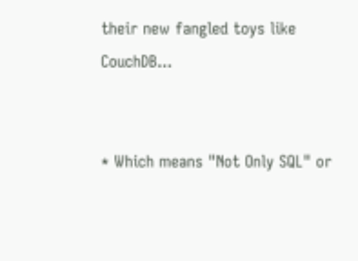their new fangled toys like CouchDB...


* Which means "Not Only SQL" or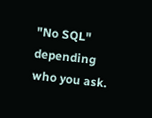"No SQL" depending who you ask.